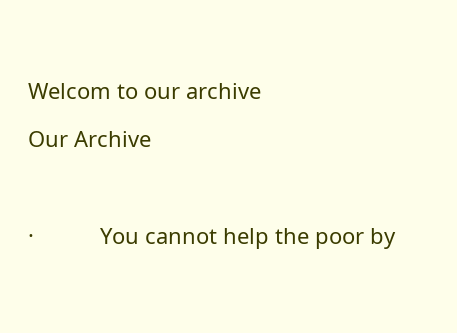Welcom to our archive

Our Archive



·           You cannot help the poor by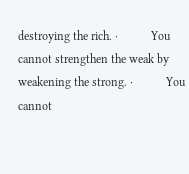destroying the rich. ·           You cannot strengthen the weak by weakening the strong. ·           You cannot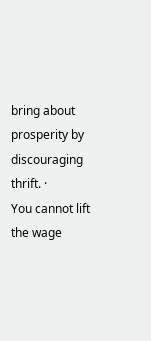bring about prosperity by discouraging thrift. ·           You cannot lift the wage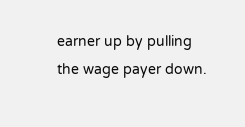earner up by pulling the wage payer down.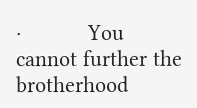·           You cannot further the brotherhood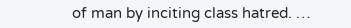of man by inciting class hatred. …